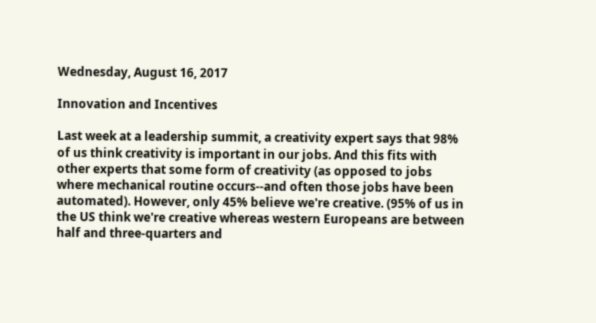Wednesday, August 16, 2017

Innovation and Incentives

Last week at a leadership summit, a creativity expert says that 98% of us think creativity is important in our jobs. And this fits with other experts that some form of creativity (as opposed to jobs where mechanical routine occurs--and often those jobs have been automated). However, only 45% believe we're creative. (95% of us in the US think we're creative whereas western Europeans are between half and three-quarters and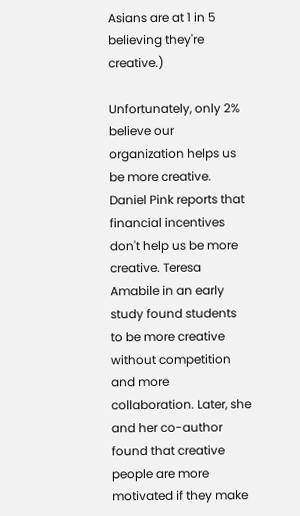Asians are at 1 in 5 believing they're creative.)

Unfortunately, only 2% believe our organization helps us be more creative.  Daniel Pink reports that financial incentives don't help us be more creative. Teresa Amabile in an early study found students to be more creative without competition and more collaboration. Later, she and her co-author found that creative people are more motivated if they make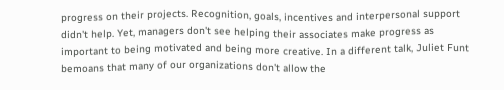progress on their projects. Recognition, goals, incentives and interpersonal support didn't help. Yet, managers don't see helping their associates make progress as important to being motivated and being more creative. In a different talk, Juliet Funt bemoans that many of our organizations don't allow the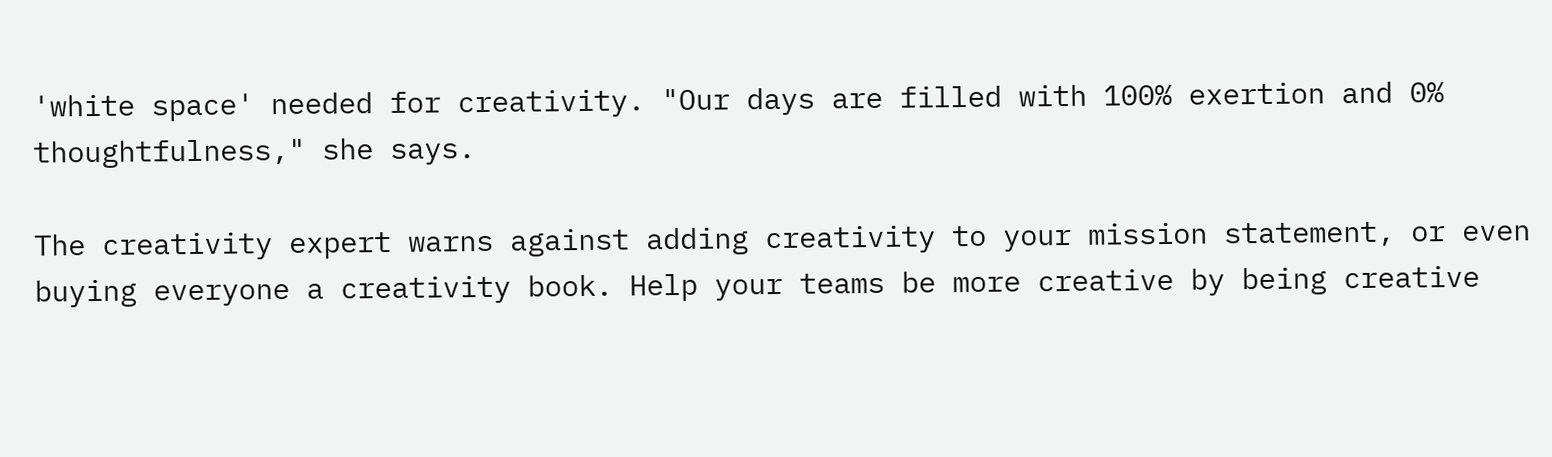'white space' needed for creativity. "Our days are filled with 100% exertion and 0% thoughtfulness," she says.

The creativity expert warns against adding creativity to your mission statement, or even buying everyone a creativity book. Help your teams be more creative by being creative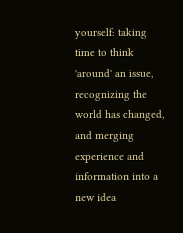yourself: taking time to think 'around' an issue, recognizing the world has changed, and merging experience and information into a new idea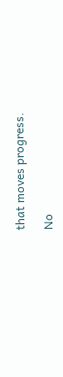that moves progress.

No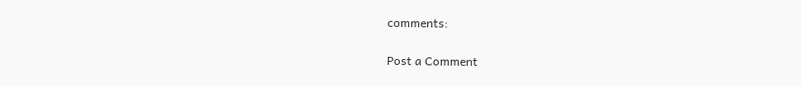comments:

Post a Comment